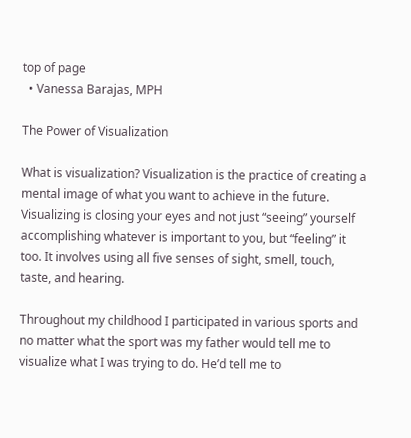top of page
  • Vanessa Barajas, MPH

The Power of Visualization

What is visualization? Visualization is the practice of creating a mental image of what you want to achieve in the future. Visualizing is closing your eyes and not just “seeing” yourself accomplishing whatever is important to you, but “feeling” it too. It involves using all five senses of sight, smell, touch, taste, and hearing.

Throughout my childhood I participated in various sports and no matter what the sport was my father would tell me to visualize what I was trying to do. He’d tell me to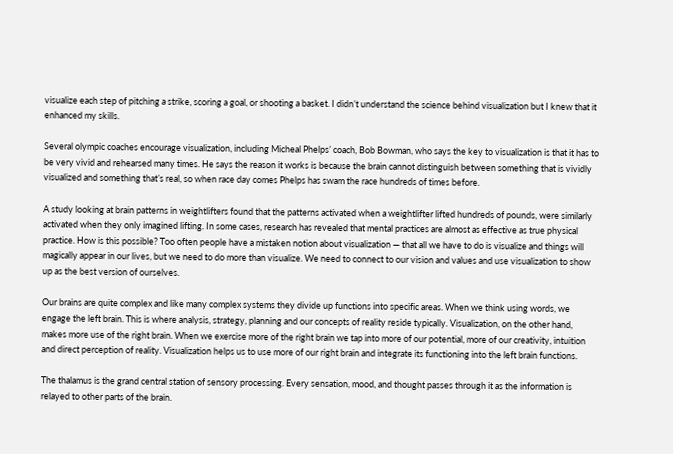visualize each step of pitching a strike, scoring a goal, or shooting a basket. I didn’t understand the science behind visualization but I knew that it enhanced my skills.

Several olympic coaches encourage visualization, including Micheal Phelps’ coach, Bob Bowman, who says the key to visualization is that it has to be very vivid and rehearsed many times. He says the reason it works is because the brain cannot distinguish between something that is vividly visualized and something that’s real, so when race day comes Phelps has swam the race hundreds of times before.

A study looking at brain patterns in weightlifters found that the patterns activated when a weightlifter lifted hundreds of pounds, were similarly activated when they only imagined lifting. In some cases, research has revealed that mental practices are almost as effective as true physical practice. How is this possible? Too often people have a mistaken notion about visualization — that all we have to do is visualize and things will magically appear in our lives, but we need to do more than visualize. We need to connect to our vision and values and use visualization to show up as the best version of ourselves.

Our brains are quite complex and like many complex systems they divide up functions into specific areas. When we think using words, we engage the left brain. This is where analysis, strategy, planning and our concepts of reality reside typically. Visualization, on the other hand, makes more use of the right brain. When we exercise more of the right brain we tap into more of our potential, more of our creativity, intuition and direct perception of reality. Visualization helps us to use more of our right brain and integrate its functioning into the left brain functions.

The thalamus is the grand central station of sensory processing. Every sensation, mood, and thought passes through it as the information is relayed to other parts of the brain.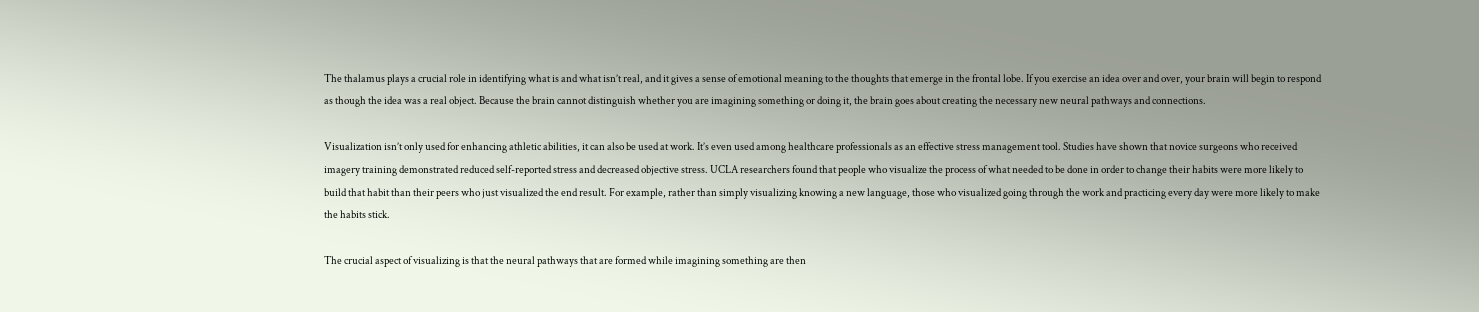The thalamus plays a crucial role in identifying what is and what isn’t real, and it gives a sense of emotional meaning to the thoughts that emerge in the frontal lobe. If you exercise an idea over and over, your brain will begin to respond as though the idea was a real object. Because the brain cannot distinguish whether you are imagining something or doing it, the brain goes about creating the necessary new neural pathways and connections.

Visualization isn’t only used for enhancing athletic abilities, it can also be used at work. It’s even used among healthcare professionals as an effective stress management tool. Studies have shown that novice surgeons who received imagery training demonstrated reduced self-reported stress and decreased objective stress. UCLA researchers found that people who visualize the process of what needed to be done in order to change their habits were more likely to build that habit than their peers who just visualized the end result. For example, rather than simply visualizing knowing a new language, those who visualized going through the work and practicing every day were more likely to make the habits stick.

The crucial aspect of visualizing is that the neural pathways that are formed while imagining something are then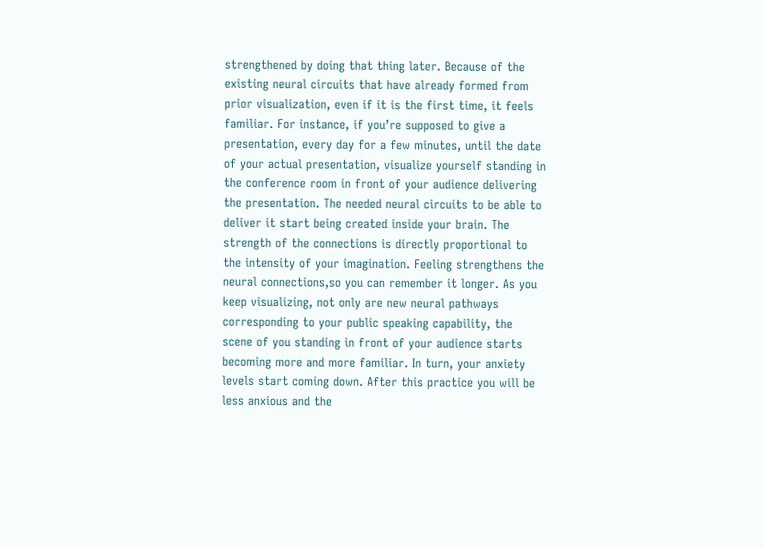strengthened by doing that thing later. Because of the existing neural circuits that have already formed from prior visualization, even if it is the first time, it feels familiar. For instance, if you’re supposed to give a presentation, every day for a few minutes, until the date of your actual presentation, visualize yourself standing in the conference room in front of your audience delivering the presentation. The needed neural circuits to be able to deliver it start being created inside your brain. The strength of the connections is directly proportional to the intensity of your imagination. Feeling strengthens the neural connections,so you can remember it longer. As you keep visualizing, not only are new neural pathways corresponding to your public speaking capability, the scene of you standing in front of your audience starts becoming more and more familiar. In turn, your anxiety levels start coming down. After this practice you will be less anxious and the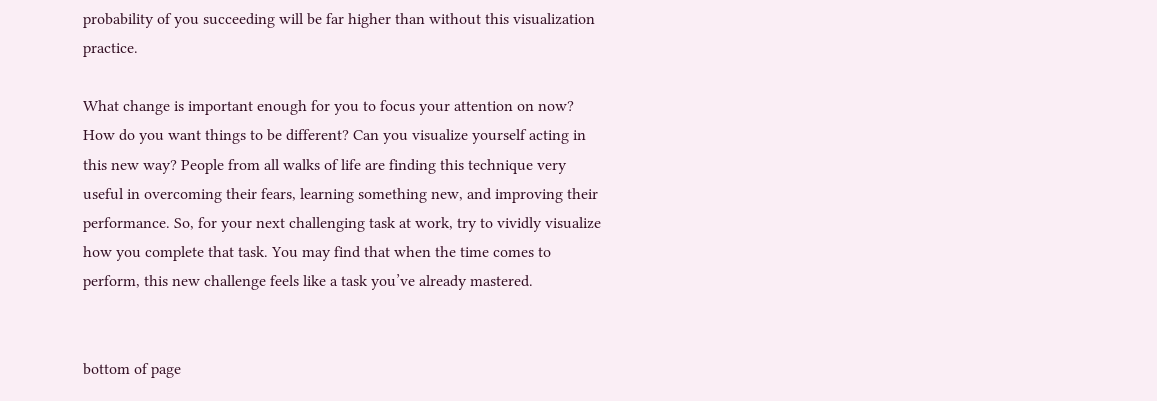probability of you succeeding will be far higher than without this visualization practice.

What change is important enough for you to focus your attention on now? How do you want things to be different? Can you visualize yourself acting in this new way? People from all walks of life are finding this technique very useful in overcoming their fears, learning something new, and improving their performance. So, for your next challenging task at work, try to vividly visualize how you complete that task. You may find that when the time comes to perform, this new challenge feels like a task you’ve already mastered.


bottom of page